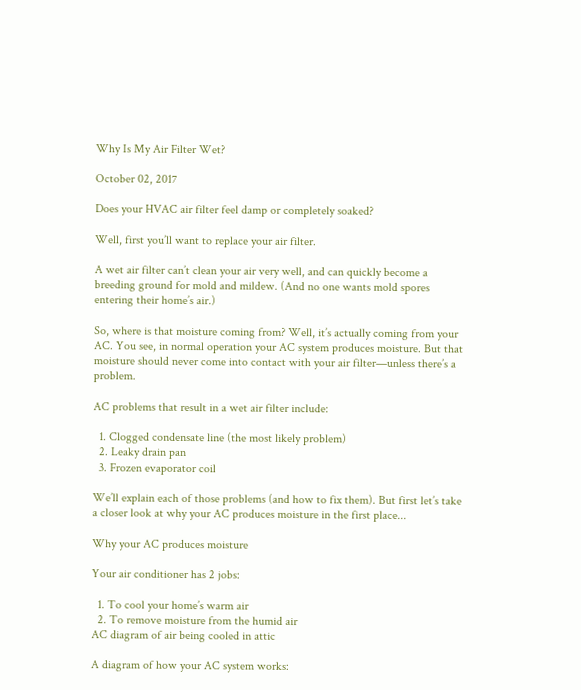Why Is My Air Filter Wet?

October 02, 2017

Does your HVAC air filter feel damp or completely soaked?

Well, first you’ll want to replace your air filter.

A wet air filter can’t clean your air very well, and can quickly become a breeding ground for mold and mildew. (And no one wants mold spores entering their home’s air.)

So, where is that moisture coming from? Well, it’s actually coming from your AC. You see, in normal operation your AC system produces moisture. But that moisture should never come into contact with your air filter—unless there’s a problem.

AC problems that result in a wet air filter include:

  1. Clogged condensate line (the most likely problem)
  2. Leaky drain pan
  3. Frozen evaporator coil

We’ll explain each of those problems (and how to fix them). But first let’s take a closer look at why your AC produces moisture in the first place...

Why your AC produces moisture

Your air conditioner has 2 jobs:

  1. To cool your home’s warm air
  2. To remove moisture from the humid air
AC diagram of air being cooled in attic

A diagram of how your AC system works: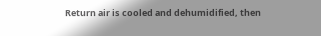Return air is cooled and dehumidified, then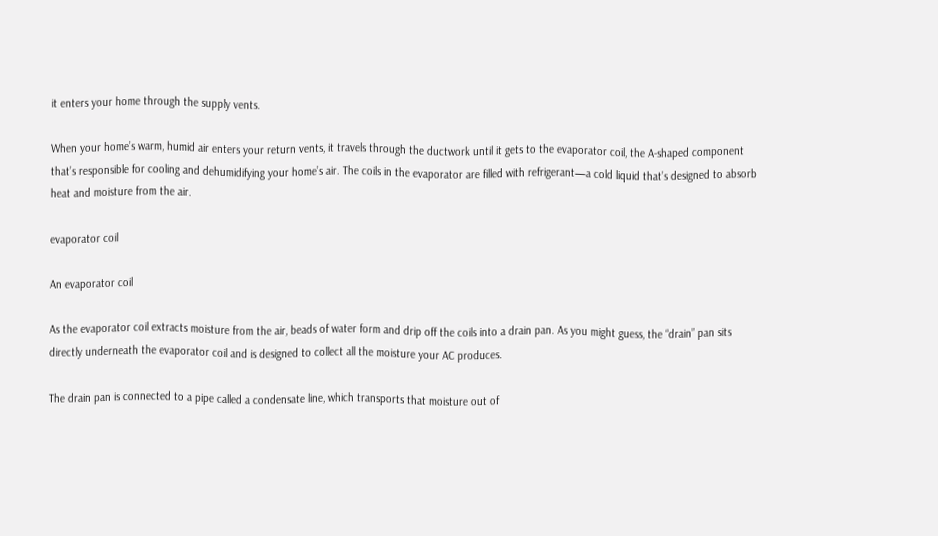it enters your home through the supply vents.

When your home’s warm, humid air enters your return vents, it travels through the ductwork until it gets to the evaporator coil, the A-shaped component that’s responsible for cooling and dehumidifying your home’s air. The coils in the evaporator are filled with refrigerant—a cold liquid that’s designed to absorb heat and moisture from the air.

evaporator coil

An evaporator coil

As the evaporator coil extracts moisture from the air, beads of water form and drip off the coils into a drain pan. As you might guess, the “drain” pan sits directly underneath the evaporator coil and is designed to collect all the moisture your AC produces.

The drain pan is connected to a pipe called a condensate line, which transports that moisture out of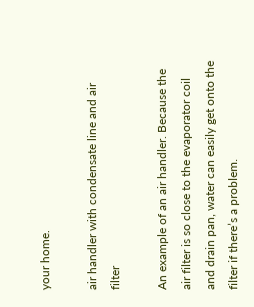your home.

air handler with condensate line and air filter

An example of an air handler. Because the air filter is so close to the evaporator coil and drain pan, water can easily get onto the filter if there’s a problem.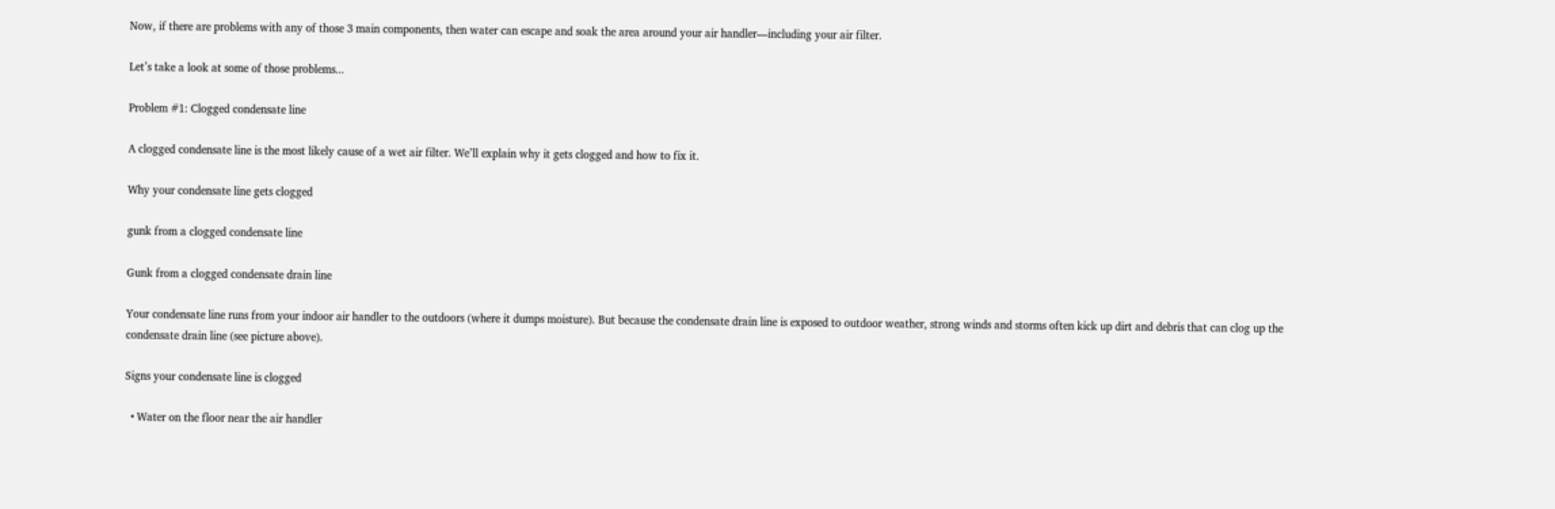Now, if there are problems with any of those 3 main components, then water can escape and soak the area around your air handler—including your air filter.

Let’s take a look at some of those problems...

Problem #1: Clogged condensate line

A clogged condensate line is the most likely cause of a wet air filter. We’ll explain why it gets clogged and how to fix it.

Why your condensate line gets clogged

gunk from a clogged condensate line

Gunk from a clogged condensate drain line

Your condensate line runs from your indoor air handler to the outdoors (where it dumps moisture). But because the condensate drain line is exposed to outdoor weather, strong winds and storms often kick up dirt and debris that can clog up the condensate drain line (see picture above).

Signs your condensate line is clogged

  • Water on the floor near the air handler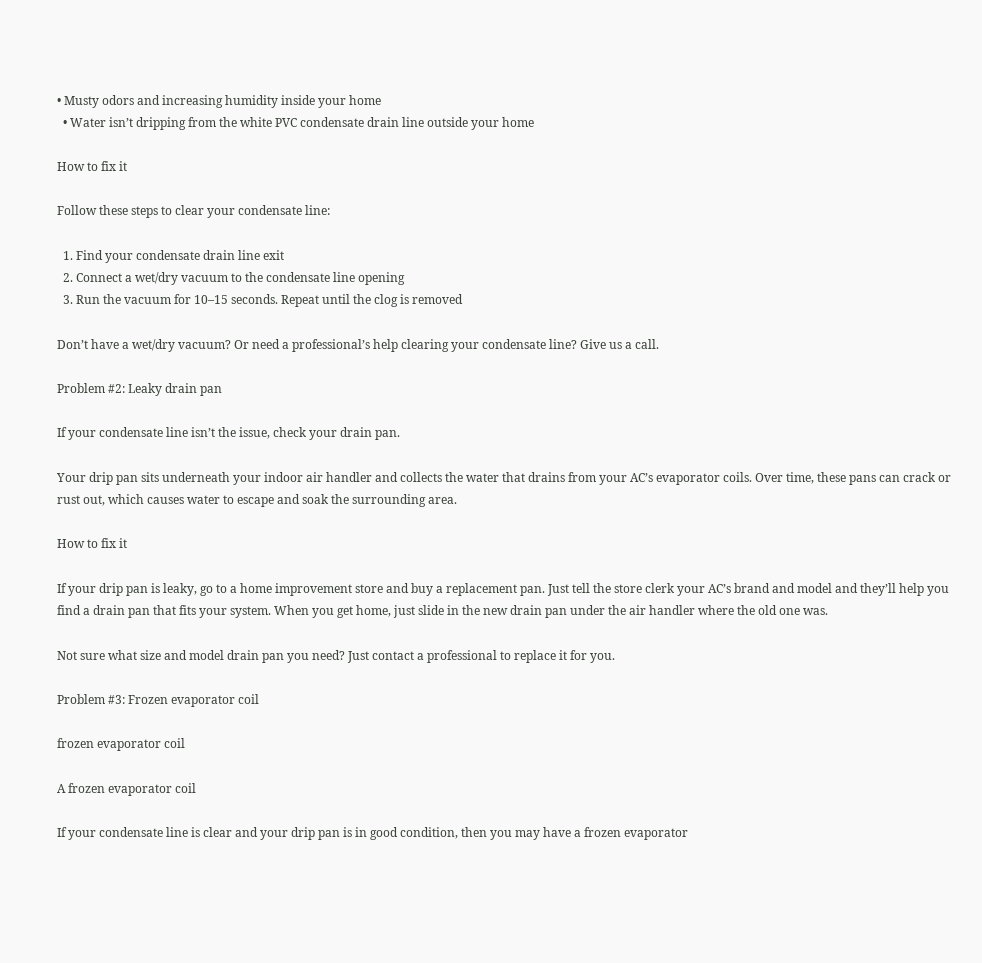• Musty odors and increasing humidity inside your home
  • Water isn’t dripping from the white PVC condensate drain line outside your home

How to fix it

Follow these steps to clear your condensate line:

  1. Find your condensate drain line exit
  2. Connect a wet/dry vacuum to the condensate line opening
  3. Run the vacuum for 10–15 seconds. Repeat until the clog is removed

Don’t have a wet/dry vacuum? Or need a professional’s help clearing your condensate line? Give us a call.

Problem #2: Leaky drain pan

If your condensate line isn’t the issue, check your drain pan.

Your drip pan sits underneath your indoor air handler and collects the water that drains from your AC’s evaporator coils. Over time, these pans can crack or rust out, which causes water to escape and soak the surrounding area.

How to fix it

If your drip pan is leaky, go to a home improvement store and buy a replacement pan. Just tell the store clerk your AC’s brand and model and they’ll help you find a drain pan that fits your system. When you get home, just slide in the new drain pan under the air handler where the old one was.

Not sure what size and model drain pan you need? Just contact a professional to replace it for you.

Problem #3: Frozen evaporator coil

frozen evaporator coil

A frozen evaporator coil

If your condensate line is clear and your drip pan is in good condition, then you may have a frozen evaporator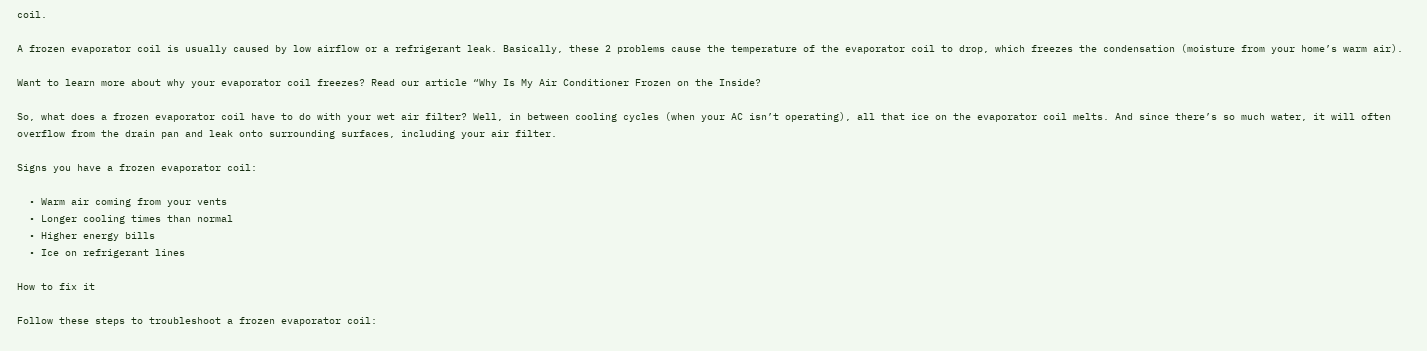coil.

A frozen evaporator coil is usually caused by low airflow or a refrigerant leak. Basically, these 2 problems cause the temperature of the evaporator coil to drop, which freezes the condensation (moisture from your home’s warm air).

Want to learn more about why your evaporator coil freezes? Read our article “Why Is My Air Conditioner Frozen on the Inside?

So, what does a frozen evaporator coil have to do with your wet air filter? Well, in between cooling cycles (when your AC isn’t operating), all that ice on the evaporator coil melts. And since there’s so much water, it will often overflow from the drain pan and leak onto surrounding surfaces, including your air filter.

Signs you have a frozen evaporator coil:

  • Warm air coming from your vents
  • Longer cooling times than normal
  • Higher energy bills
  • Ice on refrigerant lines

How to fix it

Follow these steps to troubleshoot a frozen evaporator coil: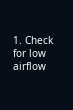1. Check for low airflow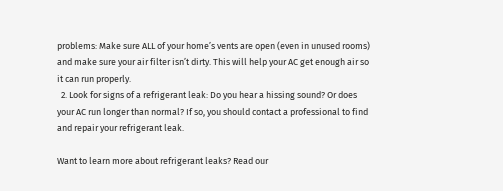problems: Make sure ALL of your home’s vents are open (even in unused rooms) and make sure your air filter isn’t dirty. This will help your AC get enough air so it can run properly.
  2. Look for signs of a refrigerant leak: Do you hear a hissing sound? Or does your AC run longer than normal? If so, you should contact a professional to find and repair your refrigerant leak.

Want to learn more about refrigerant leaks? Read our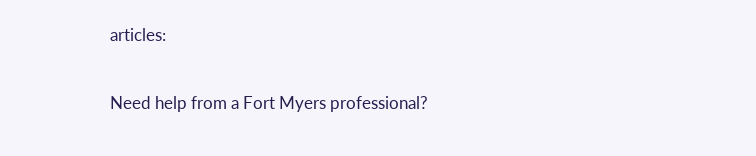articles:

Need help from a Fort Myers professional?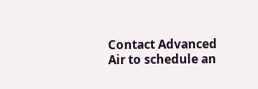Contact Advanced Air to schedule an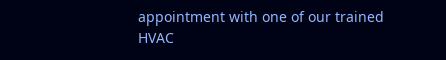appointment with one of our trained HVAC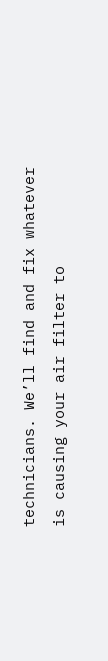technicians. We’ll find and fix whatever is causing your air filter to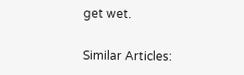get wet.

Similar Articles: